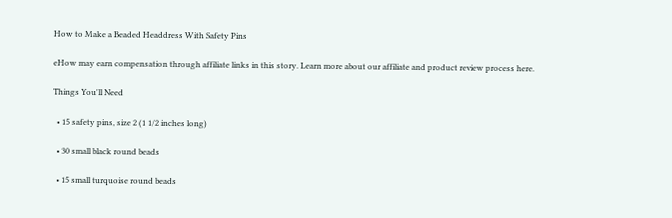How to Make a Beaded Headdress With Safety Pins

eHow may earn compensation through affiliate links in this story. Learn more about our affiliate and product review process here.

Things You'll Need

  • 15 safety pins, size 2 (1 1/2 inches long)

  • 30 small black round beads

  • 15 small turquoise round beads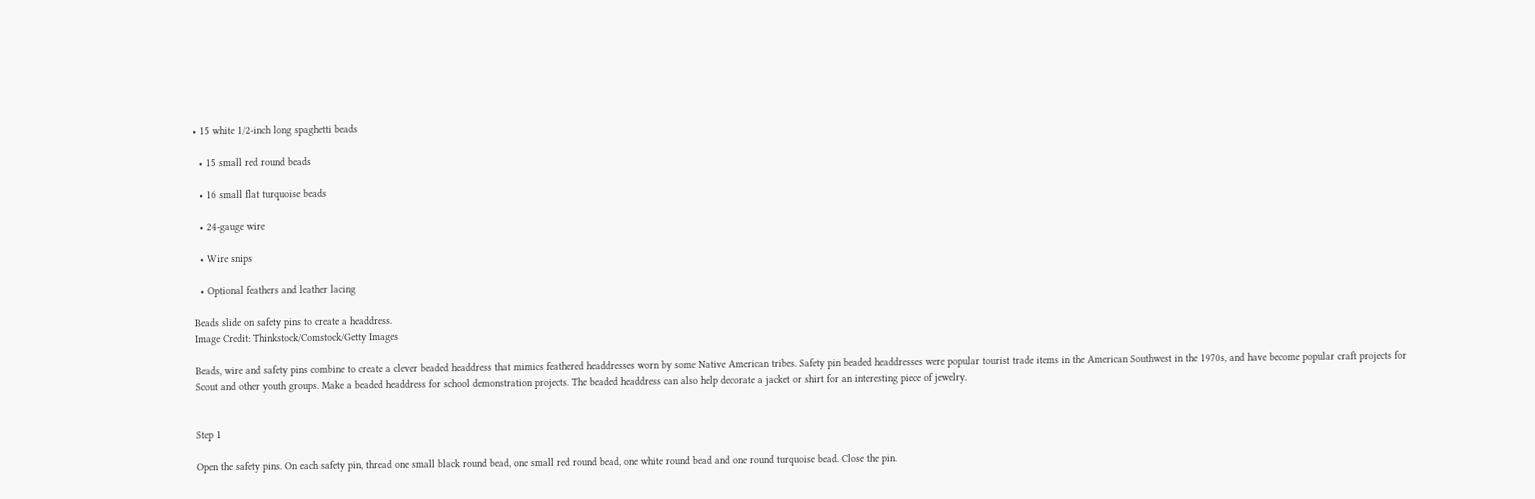• 15 white 1/2-inch long spaghetti beads

  • 15 small red round beads

  • 16 small flat turquoise beads

  • 24-gauge wire

  • Wire snips

  • Optional feathers and leather lacing

Beads slide on safety pins to create a headdress.
Image Credit: Thinkstock/Comstock/Getty Images

Beads, wire and safety pins combine to create a clever beaded headdress that mimics feathered headdresses worn by some Native American tribes. Safety pin beaded headdresses were popular tourist trade items in the American Southwest in the 1970s, and have become popular craft projects for Scout and other youth groups. Make a beaded headdress for school demonstration projects. The beaded headdress can also help decorate a jacket or shirt for an interesting piece of jewelry.


Step 1

Open the safety pins. On each safety pin, thread one small black round bead, one small red round bead, one white round bead and one round turquoise bead. Close the pin.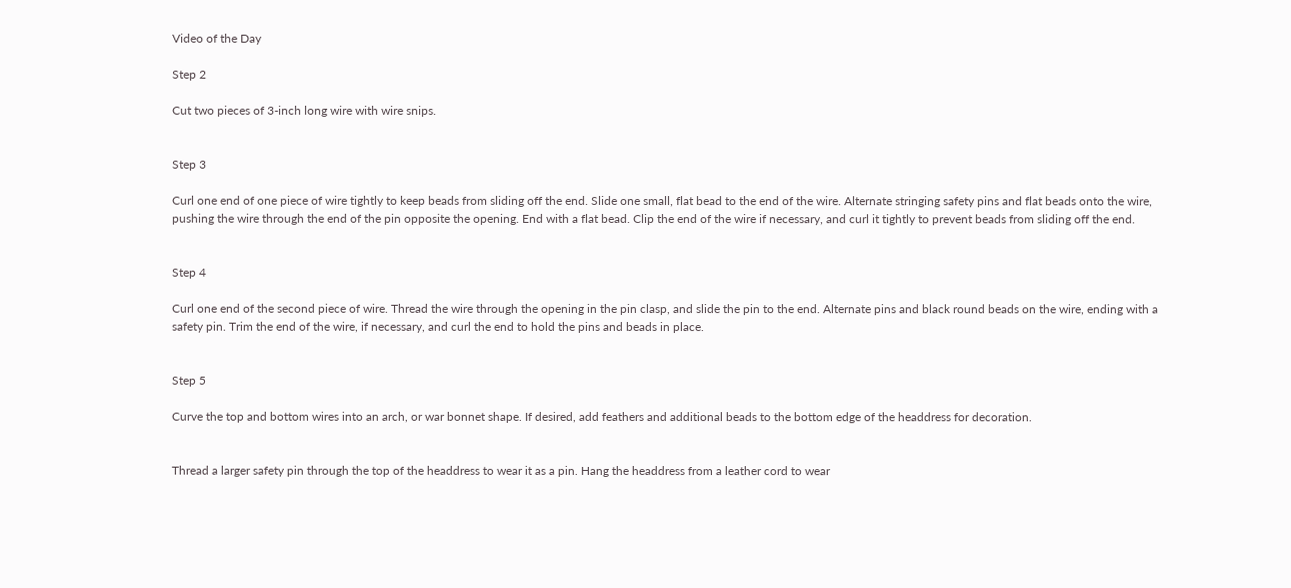Video of the Day

Step 2

Cut two pieces of 3-inch long wire with wire snips.


Step 3

Curl one end of one piece of wire tightly to keep beads from sliding off the end. Slide one small, flat bead to the end of the wire. Alternate stringing safety pins and flat beads onto the wire, pushing the wire through the end of the pin opposite the opening. End with a flat bead. Clip the end of the wire if necessary, and curl it tightly to prevent beads from sliding off the end.


Step 4

Curl one end of the second piece of wire. Thread the wire through the opening in the pin clasp, and slide the pin to the end. Alternate pins and black round beads on the wire, ending with a safety pin. Trim the end of the wire, if necessary, and curl the end to hold the pins and beads in place.


Step 5

Curve the top and bottom wires into an arch, or war bonnet shape. If desired, add feathers and additional beads to the bottom edge of the headdress for decoration.


Thread a larger safety pin through the top of the headdress to wear it as a pin. Hang the headdress from a leather cord to wear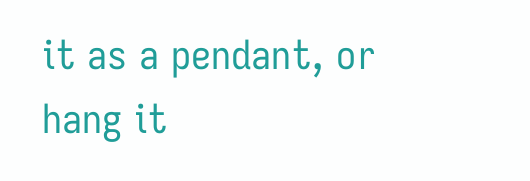it as a pendant, or hang it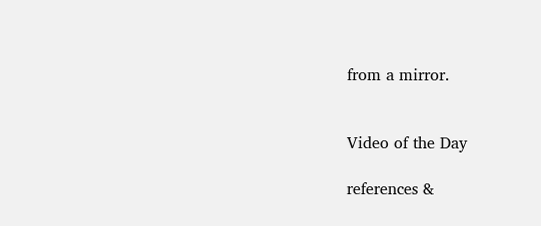from a mirror.


Video of the Day

references &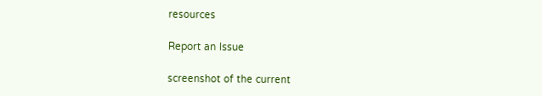resources

Report an Issue

screenshot of the current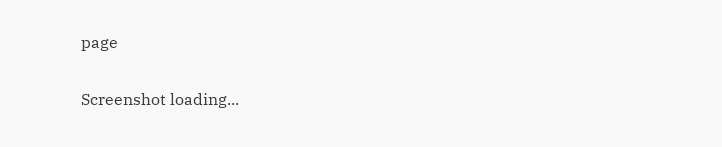page

Screenshot loading...